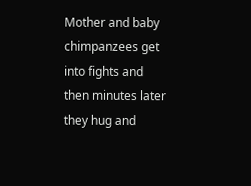Mother and baby chimpanzees get into fights and then minutes later they hug and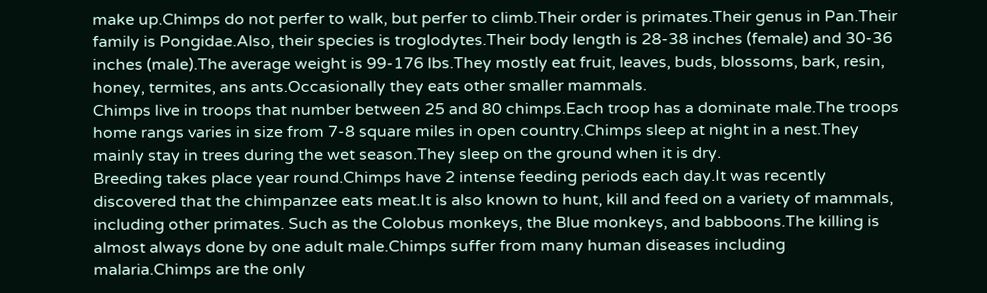make up.Chimps do not perfer to walk, but perfer to climb.Their order is primates.Their genus in Pan.Their family is Pongidae.Also, their species is troglodytes.Their body length is 28-38 inches (female) and 30-36 inches (male).The average weight is 99-176 lbs.They mostly eat fruit, leaves, buds, blossoms, bark, resin, honey, termites, ans ants.Occasionally they eats other smaller mammals.
Chimps live in troops that number between 25 and 80 chimps.Each troop has a dominate male.The troops home rangs varies in size from 7-8 square miles in open country.Chimps sleep at night in a nest.They mainly stay in trees during the wet season.They sleep on the ground when it is dry.
Breeding takes place year round.Chimps have 2 intense feeding periods each day.It was recently discovered that the chimpanzee eats meat.It is also known to hunt, kill and feed on a variety of mammals, including other primates. Such as the Colobus monkeys, the Blue monkeys, and babboons.The killing is almost always done by one adult male.Chimps suffer from many human diseases including malaria.Chimps are the only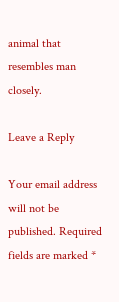animal that resembles man closely.

Leave a Reply

Your email address will not be published. Required fields are marked *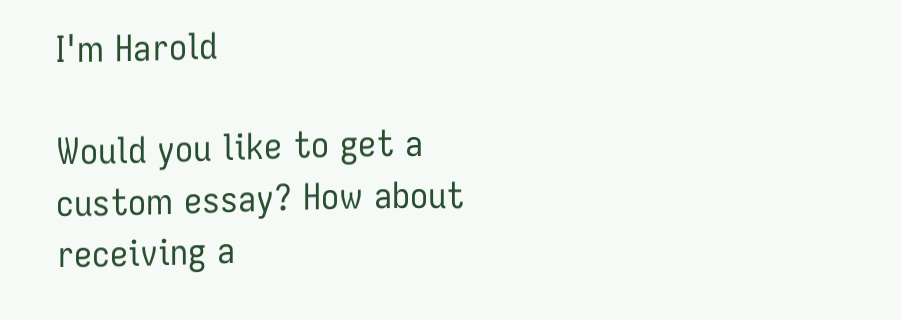I'm Harold

Would you like to get a custom essay? How about receiving a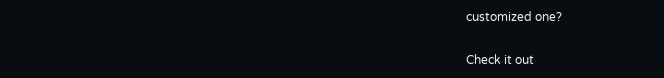customized one?

Check it out